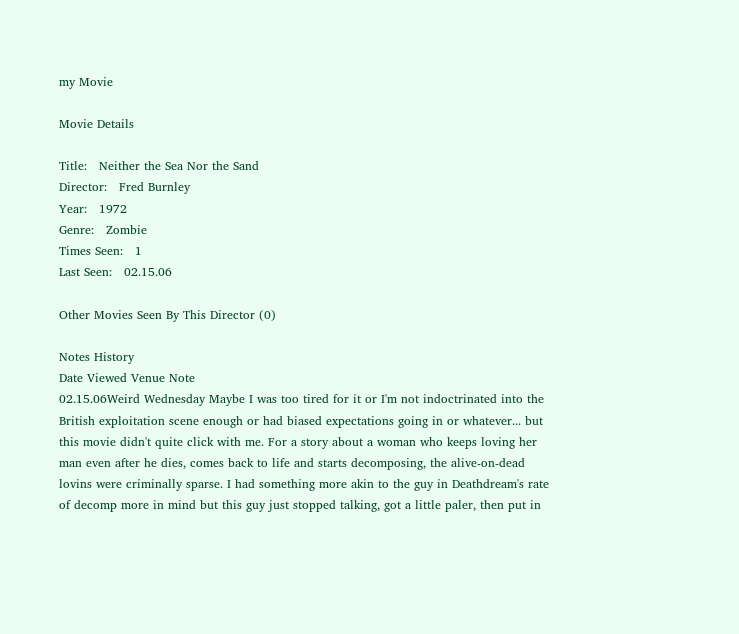my Movie

Movie Details

Title:   Neither the Sea Nor the Sand
Director:   Fred Burnley
Year:   1972
Genre:   Zombie
Times Seen:   1
Last Seen:   02.15.06

Other Movies Seen By This Director (0)

Notes History
Date Viewed Venue Note
02.15.06Weird Wednesday Maybe I was too tired for it or I'm not indoctrinated into the British exploitation scene enough or had biased expectations going in or whatever... but this movie didn't quite click with me. For a story about a woman who keeps loving her man even after he dies, comes back to life and starts decomposing, the alive-on-dead lovins were criminally sparse. I had something more akin to the guy in Deathdream's rate of decomp more in mind but this guy just stopped talking, got a little paler, then put in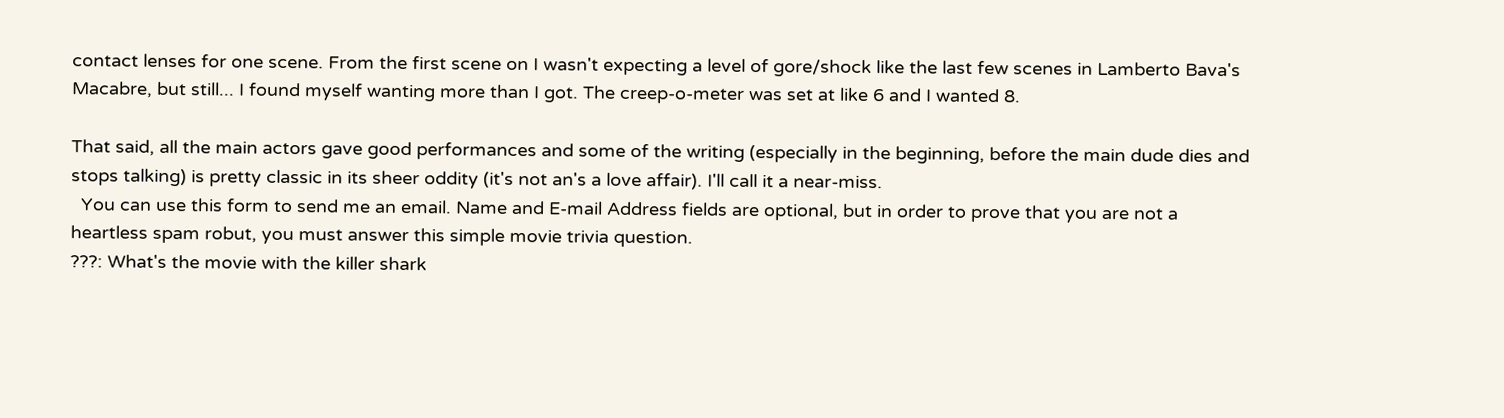contact lenses for one scene. From the first scene on I wasn't expecting a level of gore/shock like the last few scenes in Lamberto Bava's Macabre, but still... I found myself wanting more than I got. The creep-o-meter was set at like 6 and I wanted 8.

That said, all the main actors gave good performances and some of the writing (especially in the beginning, before the main dude dies and stops talking) is pretty classic in its sheer oddity (it's not an's a love affair). I'll call it a near-miss.
  You can use this form to send me an email. Name and E-mail Address fields are optional, but in order to prove that you are not a heartless spam robut, you must answer this simple movie trivia question.
???: What's the movie with the killer shark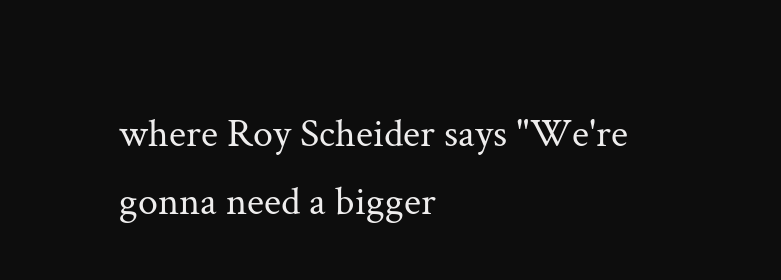where Roy Scheider says "We're gonna need a bigger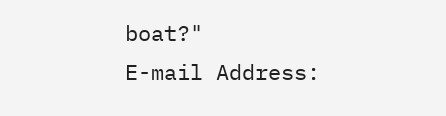boat?"
E-mail Address: